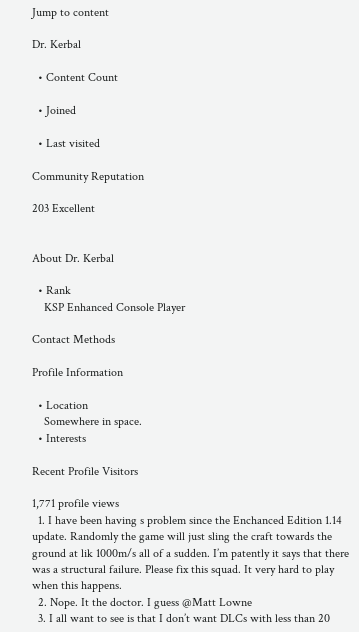Jump to content

Dr. Kerbal

  • Content Count

  • Joined

  • Last visited

Community Reputation

203 Excellent


About Dr. Kerbal

  • Rank
    KSP Enhanced Console Player

Contact Methods

Profile Information

  • Location
    Somewhere in space.
  • Interests

Recent Profile Visitors

1,771 profile views
  1. I have been having s problem since the Enchanced Edition 1.14 update. Randomly the game will just sling the craft towards the ground at lik 1000m/s all of a sudden. I’m patently it says that there was a structural failure. Please fix this squad. It very hard to play when this happens.
  2. Nope. It the doctor. I guess @Matt Lowne
  3. I all want to see is that I don’t want DLCs with less than 20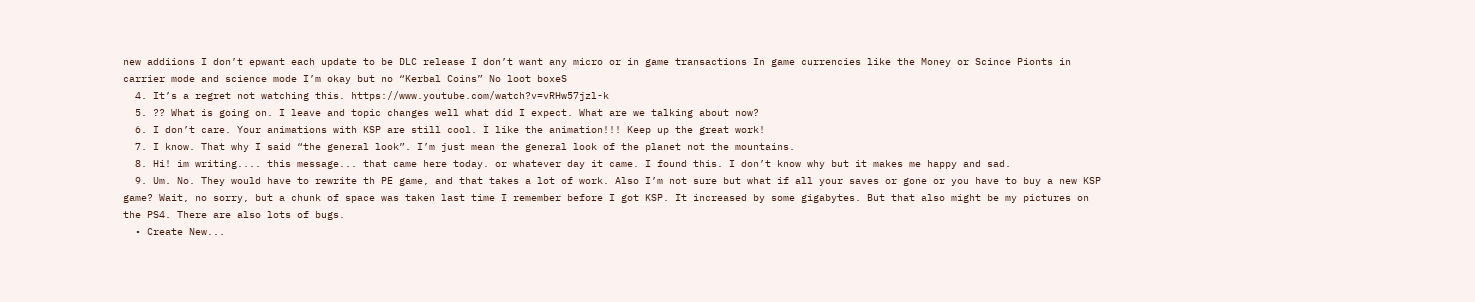new addiions I don’t epwant each update to be DLC release I don’t want any micro or in game transactions In game currencies like the Money or Scince Pionts in carrier mode and science mode I’m okay but no “Kerbal Coins” No loot boxeS
  4. It’s a regret not watching this. https://www.youtube.com/watch?v=vRHw57jzl-k
  5. ?? What is going on. I leave and topic changes well what did I expect. What are we talking about now?
  6. I don’t care. Your animations with KSP are still cool. I like the animation!!! Keep up the great work!
  7. I know. That why I said “the general look”. I’m just mean the general look of the planet not the mountains.
  8. Hi! im writing.... this message... that came here today. or whatever day it came. I found this. I don’t know why but it makes me happy and sad.
  9. Um. No. They would have to rewrite th PE game, and that takes a lot of work. Also I’m not sure but what if all your saves or gone or you have to buy a new KSP game? Wait, no sorry, but a chunk of space was taken last time I remember before I got KSP. It increased by some gigabytes. But that also might be my pictures on the PS4. There are also lots of bugs.
  • Create New...